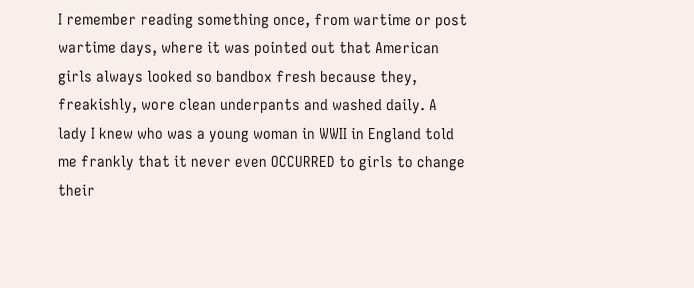I remember reading something once, from wartime or post wartime days, where it was pointed out that American girls always looked so bandbox fresh because they, freakishly, wore clean underpants and washed daily. A lady I knew who was a young woman in WWII in England told me frankly that it never even OCCURRED to girls to change their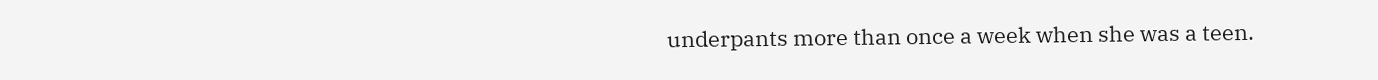underpants more than once a week when she was a teen.